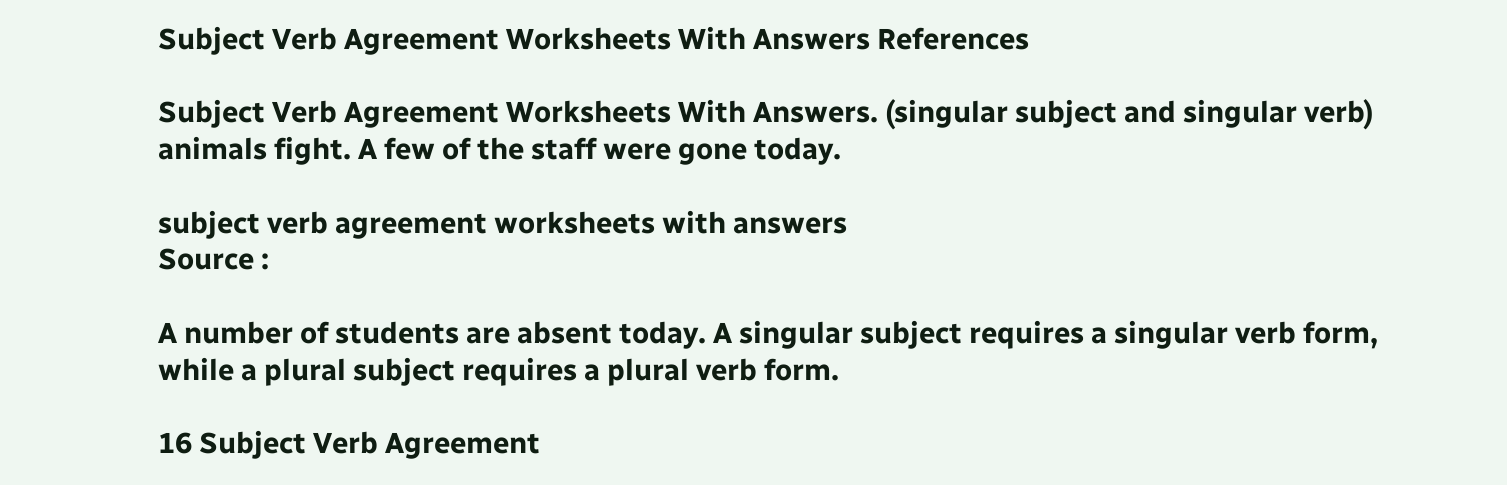Subject Verb Agreement Worksheets With Answers References

Subject Verb Agreement Worksheets With Answers. (singular subject and singular verb) animals fight. A few of the staff were gone today.

subject verb agreement worksheets with answers
Source :

A number of students are absent today. A singular subject requires a singular verb form, while a plural subject requires a plural verb form.

16 Subject Verb Agreement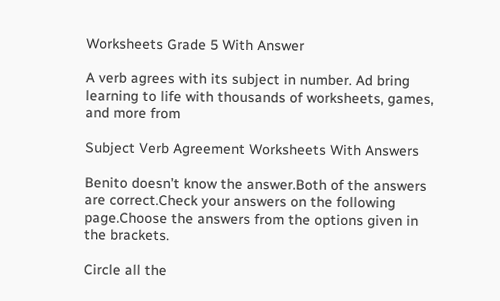Worksheets Grade 5 With Answer

A verb agrees with its subject in number. Ad bring learning to life with thousands of worksheets, games, and more from

Subject Verb Agreement Worksheets With Answers

Benito doesn’t know the answer.Both of the answers are correct.Check your answers on the following page.Choose the answers from the options given in the brackets.

Circle all the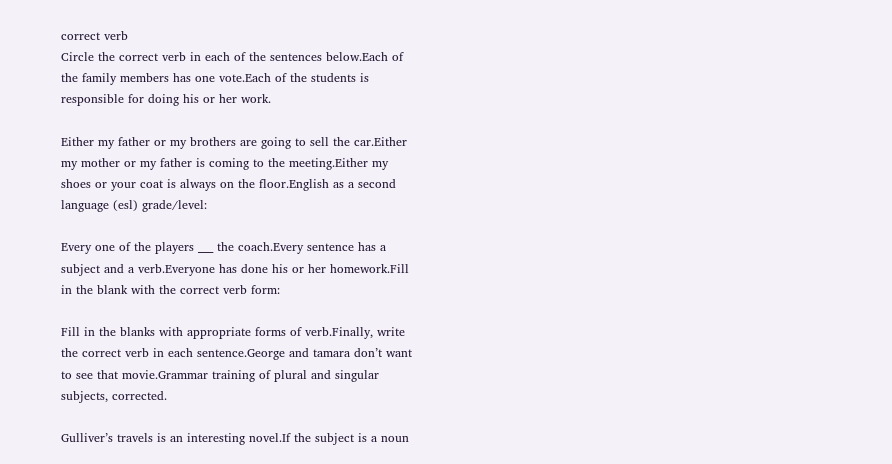correct verb
Circle the correct verb in each of the sentences below.Each of the family members has one vote.Each of the students is responsible for doing his or her work.

Either my father or my brothers are going to sell the car.Either my mother or my father is coming to the meeting.Either my shoes or your coat is always on the floor.English as a second language (esl) grade/level:

Every one of the players ___ the coach.Every sentence has a subject and a verb.Everyone has done his or her homework.Fill in the blank with the correct verb form:

Fill in the blanks with appropriate forms of verb.Finally, write the correct verb in each sentence.George and tamara don’t want to see that movie.Grammar training of plural and singular subjects, corrected.

Gulliver’s travels is an interesting novel.If the subject is a noun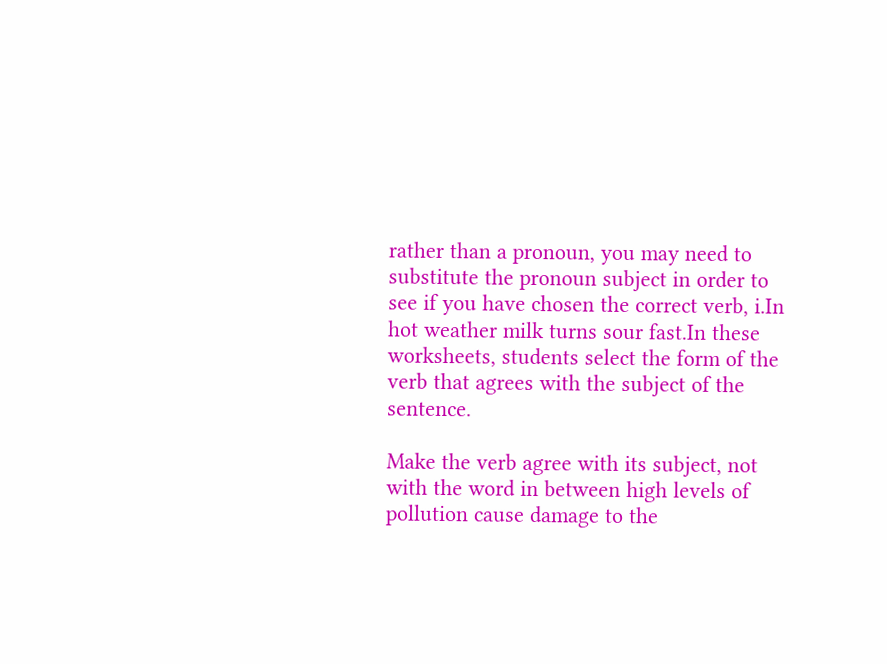rather than a pronoun, you may need to substitute the pronoun subject in order to see if you have chosen the correct verb, i.In hot weather milk turns sour fast.In these worksheets, students select the form of the verb that agrees with the subject of the sentence.

Make the verb agree with its subject, not with the word in between high levels of pollution cause damage to the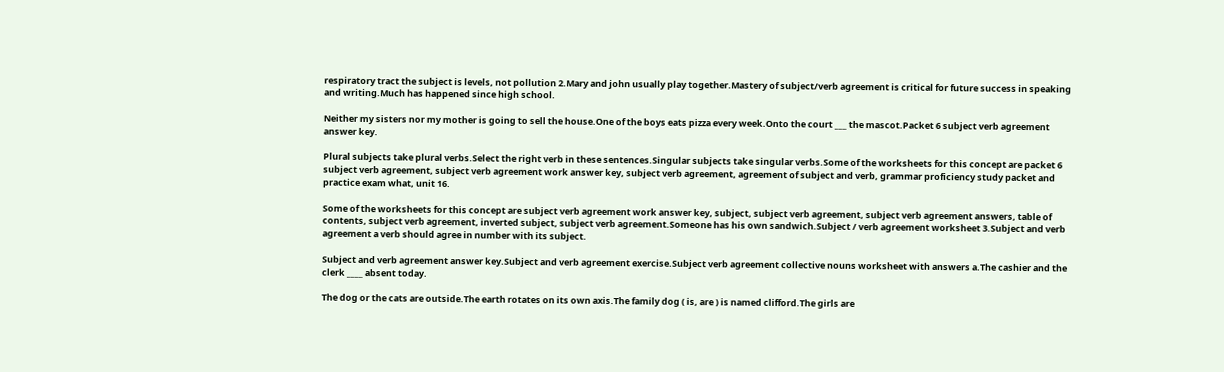respiratory tract the subject is levels, not pollution 2.Mary and john usually play together.Mastery of subject/verb agreement is critical for future success in speaking and writing.Much has happened since high school.

Neither my sisters nor my mother is going to sell the house.One of the boys eats pizza every week.Onto the court ___ the mascot.Packet 6 subject verb agreement answer key.

Plural subjects take plural verbs.Select the right verb in these sentences.Singular subjects take singular verbs.Some of the worksheets for this concept are packet 6 subject verb agreement, subject verb agreement work answer key, subject verb agreement, agreement of subject and verb, grammar proficiency study packet and practice exam what, unit 16.

Some of the worksheets for this concept are subject verb agreement work answer key, subject, subject verb agreement, subject verb agreement answers, table of contents, subject verb agreement, inverted subject, subject verb agreement.Someone has his own sandwich.Subject / verb agreement worksheet 3.Subject and verb agreement a verb should agree in number with its subject.

Subject and verb agreement answer key.Subject and verb agreement exercise.Subject verb agreement collective nouns worksheet with answers a.The cashier and the clerk ____ absent today.

The dog or the cats are outside.The earth rotates on its own axis.The family dog ( is, are ) is named clifford.The girls are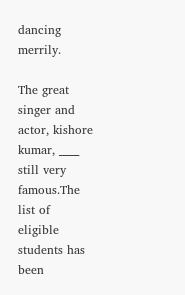dancing merrily.

The great singer and actor, kishore kumar, ____ still very famous.The list of eligible students has been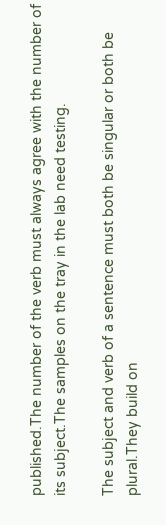published.The number of the verb must always agree with the number of its subject.The samples on the tray in the lab need testing.

The subject and verb of a sentence must both be singular or both be plural.They build on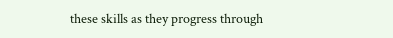these skills as they progress through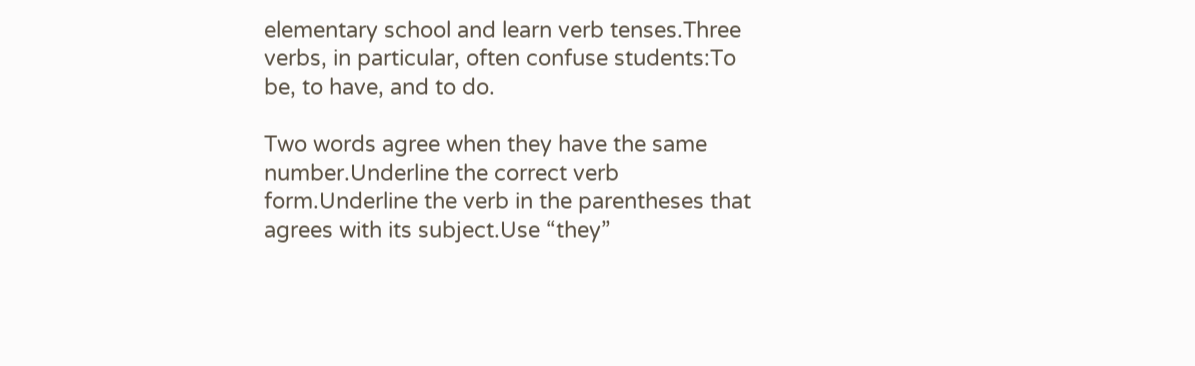elementary school and learn verb tenses.Three verbs, in particular, often confuse students:To be, to have, and to do.

Two words agree when they have the same number.Underline the correct verb form.Underline the verb in the parentheses that agrees with its subject.Use “they”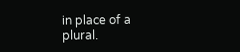in place of a plural.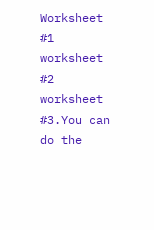Worksheet #1 worksheet #2 worksheet #3.You can do the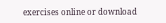exercises online or download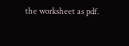the worksheet as pdf.